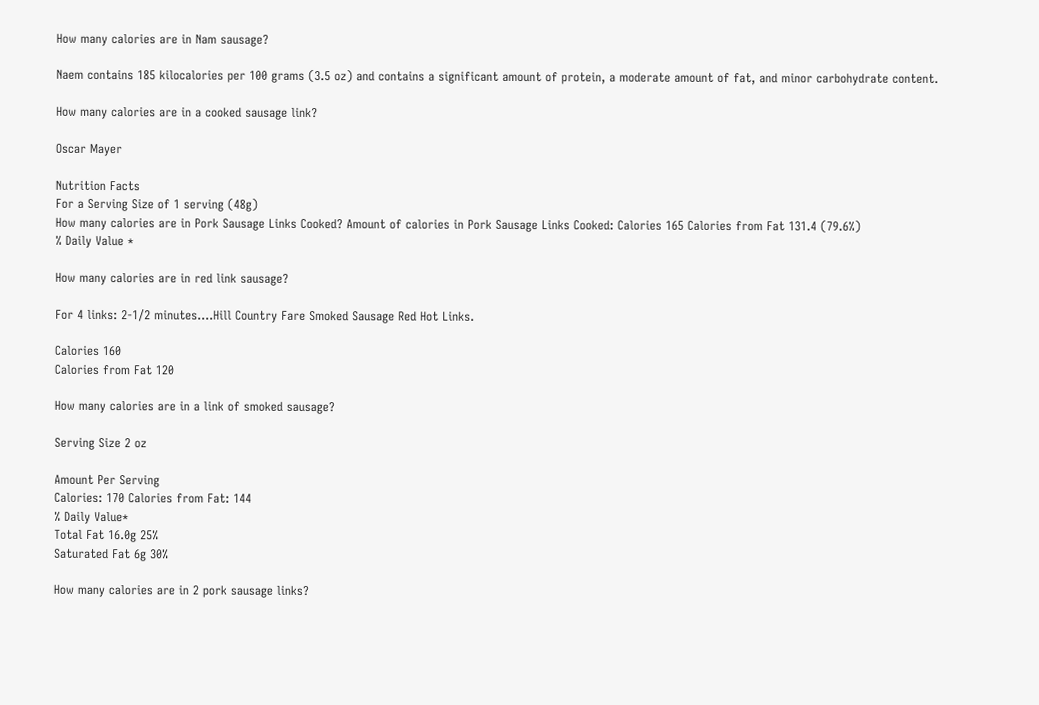How many calories are in Nam sausage?

Naem contains 185 kilocalories per 100 grams (3.5 oz) and contains a significant amount of protein, a moderate amount of fat, and minor carbohydrate content.

How many calories are in a cooked sausage link?

Oscar Mayer

Nutrition Facts
For a Serving Size of 1 serving (48g)
How many calories are in Pork Sausage Links Cooked? Amount of calories in Pork Sausage Links Cooked: Calories 165 Calories from Fat 131.4 (79.6%)
% Daily Value *

How many calories are in red link sausage?

For 4 links: 2-1/2 minutes….Hill Country Fare Smoked Sausage Red Hot Links.

Calories 160
Calories from Fat 120

How many calories are in a link of smoked sausage?

Serving Size 2 oz

Amount Per Serving
Calories: 170 Calories from Fat: 144
% Daily Value*
Total Fat 16.0g 25%
Saturated Fat 6g 30%

How many calories are in 2 pork sausage links?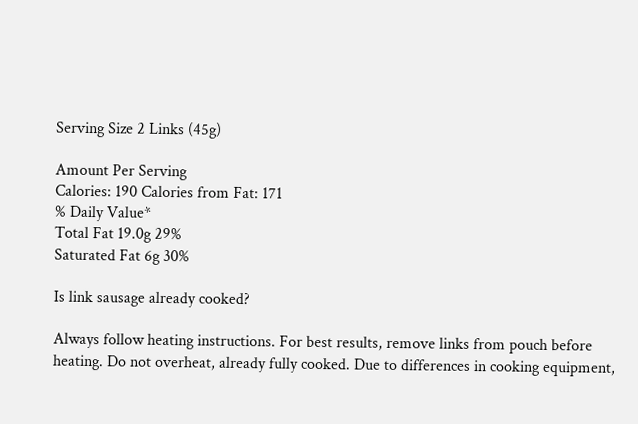Serving Size 2 Links (45g)

Amount Per Serving
Calories: 190 Calories from Fat: 171
% Daily Value*
Total Fat 19.0g 29%
Saturated Fat 6g 30%

Is link sausage already cooked?

Always follow heating instructions. For best results, remove links from pouch before heating. Do not overheat, already fully cooked. Due to differences in cooking equipment,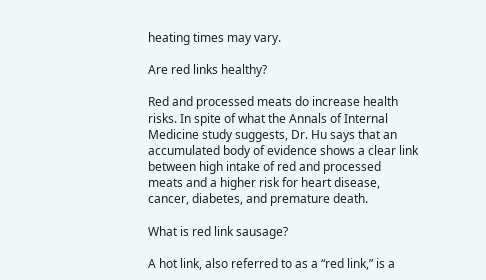heating times may vary.

Are red links healthy?

Red and processed meats do increase health risks. In spite of what the Annals of Internal Medicine study suggests, Dr. Hu says that an accumulated body of evidence shows a clear link between high intake of red and processed meats and a higher risk for heart disease, cancer, diabetes, and premature death.

What is red link sausage?

A hot link, also referred to as a “red link,” is a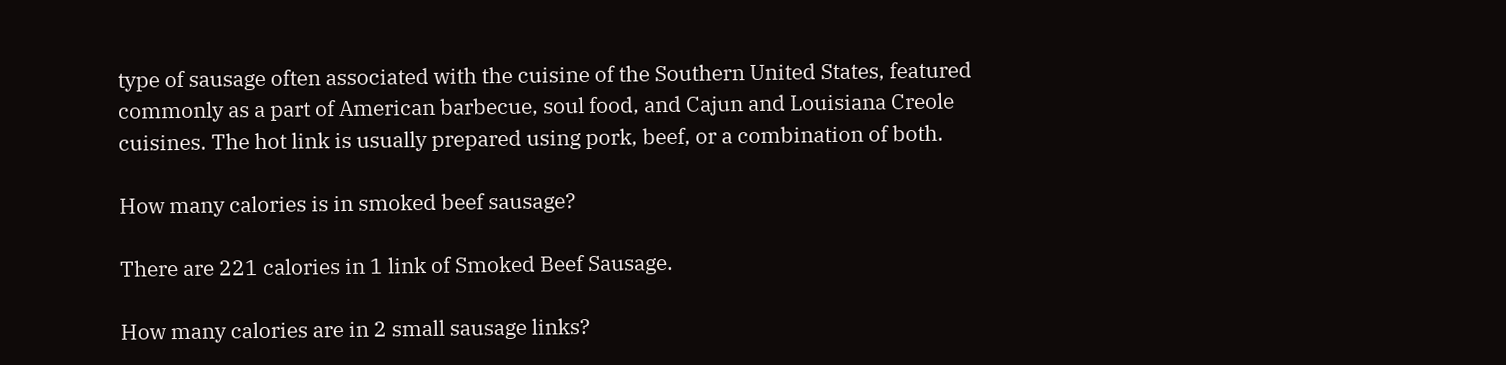type of sausage often associated with the cuisine of the Southern United States, featured commonly as a part of American barbecue, soul food, and Cajun and Louisiana Creole cuisines. The hot link is usually prepared using pork, beef, or a combination of both.

How many calories is in smoked beef sausage?

There are 221 calories in 1 link of Smoked Beef Sausage.

How many calories are in 2 small sausage links?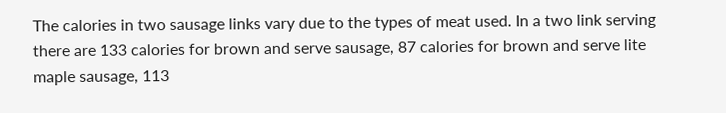The calories in two sausage links vary due to the types of meat used. In a two link serving there are 133 calories for brown and serve sausage, 87 calories for brown and serve lite maple sausage, 113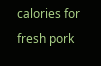calories for fresh pork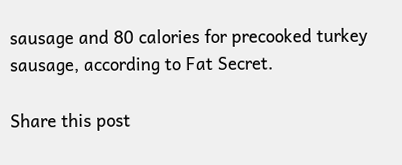sausage and 80 calories for precooked turkey sausage, according to Fat Secret.

Share this post